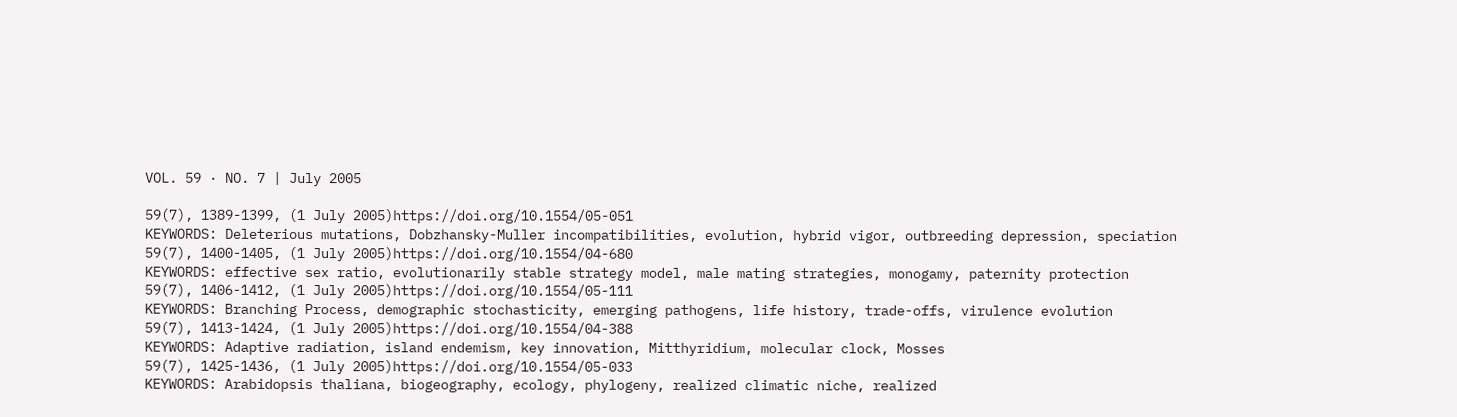VOL. 59 · NO. 7 | July 2005

59(7), 1389-1399, (1 July 2005)https://doi.org/10.1554/05-051
KEYWORDS: Deleterious mutations, Dobzhansky-Muller incompatibilities, evolution, hybrid vigor, outbreeding depression, speciation
59(7), 1400-1405, (1 July 2005)https://doi.org/10.1554/04-680
KEYWORDS: effective sex ratio, evolutionarily stable strategy model, male mating strategies, monogamy, paternity protection
59(7), 1406-1412, (1 July 2005)https://doi.org/10.1554/05-111
KEYWORDS: Branching Process, demographic stochasticity, emerging pathogens, life history, trade-offs, virulence evolution
59(7), 1413-1424, (1 July 2005)https://doi.org/10.1554/04-388
KEYWORDS: Adaptive radiation, island endemism, key innovation, Mitthyridium, molecular clock, Mosses
59(7), 1425-1436, (1 July 2005)https://doi.org/10.1554/05-033
KEYWORDS: Arabidopsis thaliana, biogeography, ecology, phylogeny, realized climatic niche, realized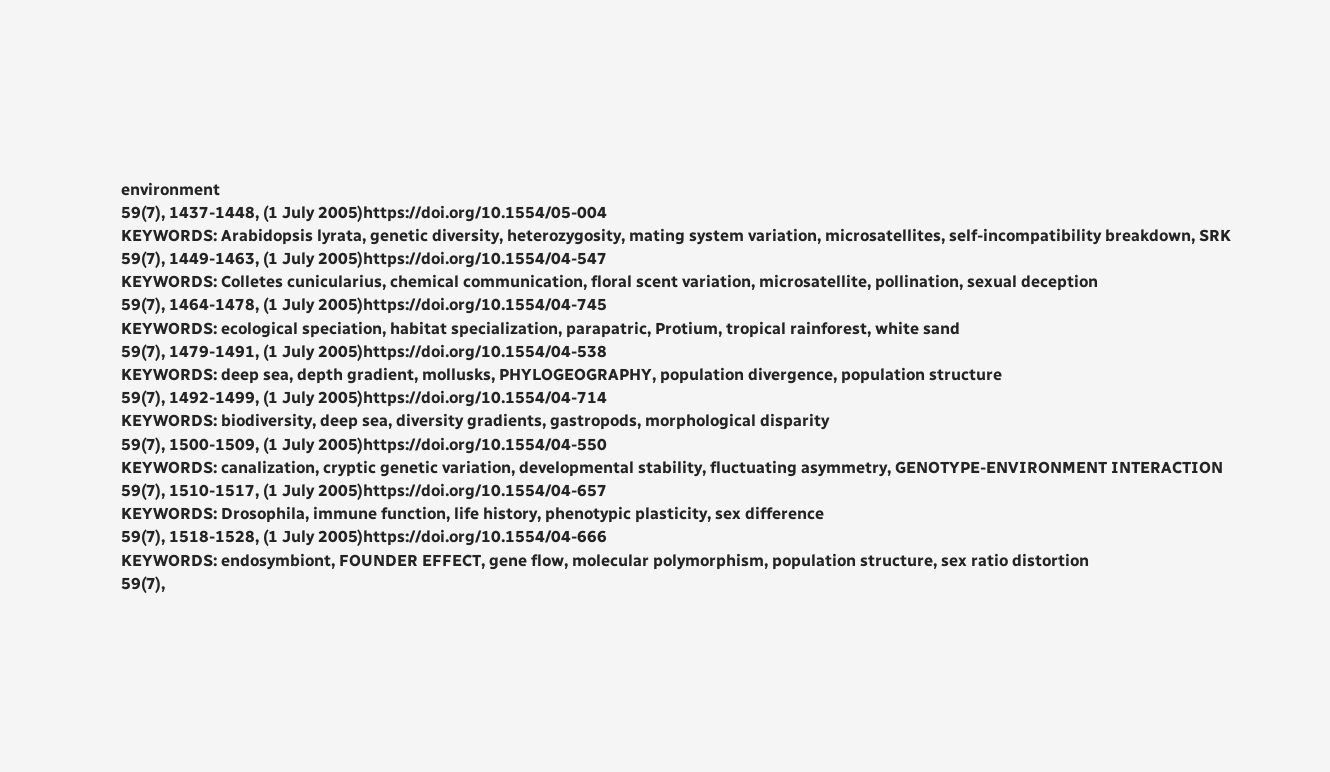environment
59(7), 1437-1448, (1 July 2005)https://doi.org/10.1554/05-004
KEYWORDS: Arabidopsis lyrata, genetic diversity, heterozygosity, mating system variation, microsatellites, self-incompatibility breakdown, SRK
59(7), 1449-1463, (1 July 2005)https://doi.org/10.1554/04-547
KEYWORDS: Colletes cunicularius, chemical communication, floral scent variation, microsatellite, pollination, sexual deception
59(7), 1464-1478, (1 July 2005)https://doi.org/10.1554/04-745
KEYWORDS: ecological speciation, habitat specialization, parapatric, Protium, tropical rainforest, white sand
59(7), 1479-1491, (1 July 2005)https://doi.org/10.1554/04-538
KEYWORDS: deep sea, depth gradient, mollusks, PHYLOGEOGRAPHY, population divergence, population structure
59(7), 1492-1499, (1 July 2005)https://doi.org/10.1554/04-714
KEYWORDS: biodiversity, deep sea, diversity gradients, gastropods, morphological disparity
59(7), 1500-1509, (1 July 2005)https://doi.org/10.1554/04-550
KEYWORDS: canalization, cryptic genetic variation, developmental stability, fluctuating asymmetry, GENOTYPE-ENVIRONMENT INTERACTION
59(7), 1510-1517, (1 July 2005)https://doi.org/10.1554/04-657
KEYWORDS: Drosophila, immune function, life history, phenotypic plasticity, sex difference
59(7), 1518-1528, (1 July 2005)https://doi.org/10.1554/04-666
KEYWORDS: endosymbiont, FOUNDER EFFECT, gene flow, molecular polymorphism, population structure, sex ratio distortion
59(7),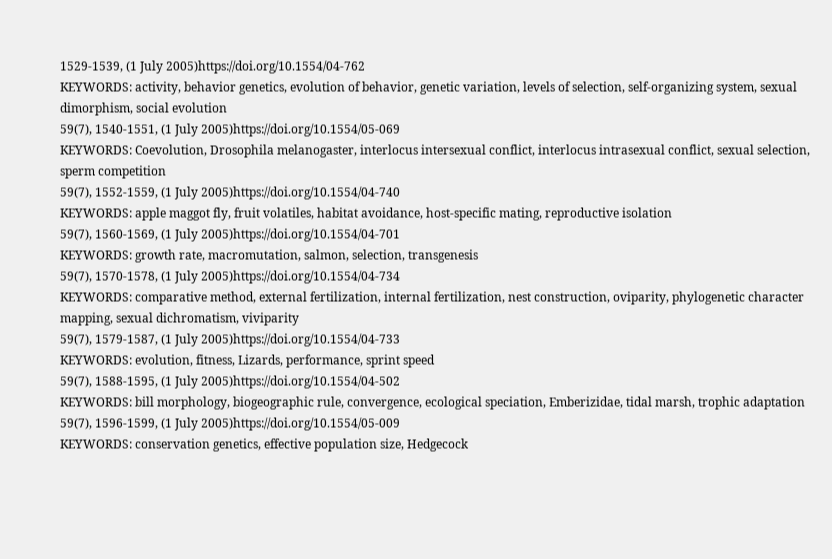1529-1539, (1 July 2005)https://doi.org/10.1554/04-762
KEYWORDS: activity, behavior genetics, evolution of behavior, genetic variation, levels of selection, self-organizing system, sexual dimorphism, social evolution
59(7), 1540-1551, (1 July 2005)https://doi.org/10.1554/05-069
KEYWORDS: Coevolution, Drosophila melanogaster, interlocus intersexual conflict, interlocus intrasexual conflict, sexual selection, sperm competition
59(7), 1552-1559, (1 July 2005)https://doi.org/10.1554/04-740
KEYWORDS: apple maggot fly, fruit volatiles, habitat avoidance, host-specific mating, reproductive isolation
59(7), 1560-1569, (1 July 2005)https://doi.org/10.1554/04-701
KEYWORDS: growth rate, macromutation, salmon, selection, transgenesis
59(7), 1570-1578, (1 July 2005)https://doi.org/10.1554/04-734
KEYWORDS: comparative method, external fertilization, internal fertilization, nest construction, oviparity, phylogenetic character mapping, sexual dichromatism, viviparity
59(7), 1579-1587, (1 July 2005)https://doi.org/10.1554/04-733
KEYWORDS: evolution, fitness, Lizards, performance, sprint speed
59(7), 1588-1595, (1 July 2005)https://doi.org/10.1554/04-502
KEYWORDS: bill morphology, biogeographic rule, convergence, ecological speciation, Emberizidae, tidal marsh, trophic adaptation
59(7), 1596-1599, (1 July 2005)https://doi.org/10.1554/05-009
KEYWORDS: conservation genetics, effective population size, Hedgecock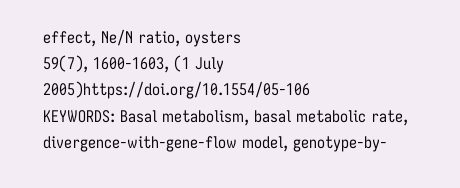effect, Ne/N ratio, oysters
59(7), 1600-1603, (1 July 2005)https://doi.org/10.1554/05-106
KEYWORDS: Basal metabolism, basal metabolic rate, divergence-with-gene-flow model, genotype-by-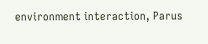environment interaction, Parus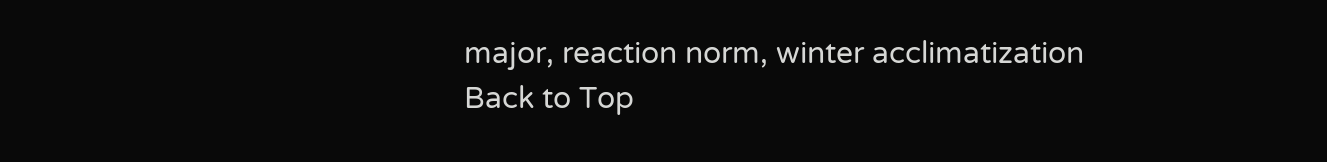major, reaction norm, winter acclimatization
Back to Top